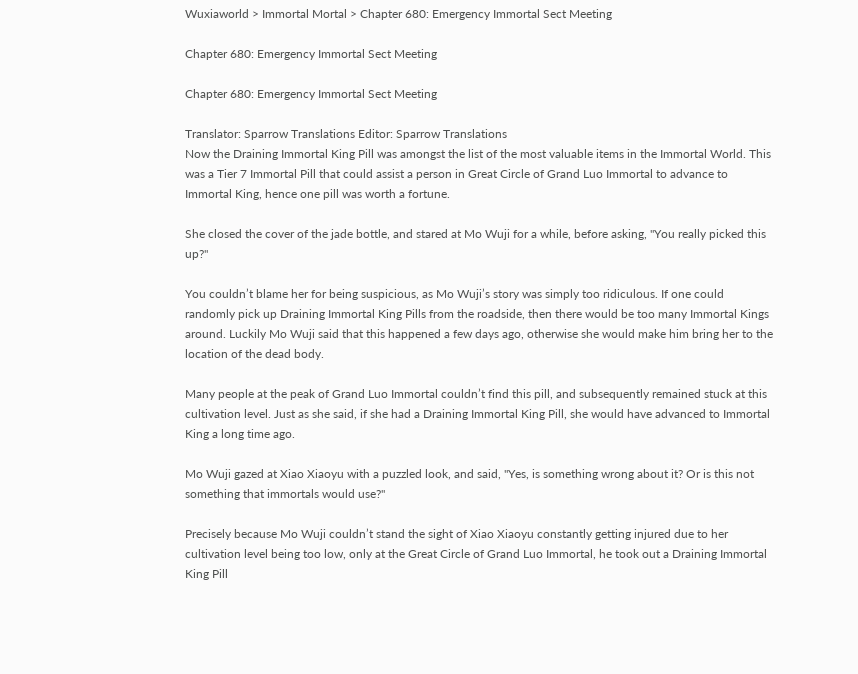Wuxiaworld > Immortal Mortal > Chapter 680: Emergency Immortal Sect Meeting

Chapter 680: Emergency Immortal Sect Meeting

Chapter 680: Emergency Immortal Sect Meeting

Translator: Sparrow Translations Editor: Sparrow Translations
Now the Draining Immortal King Pill was amongst the list of the most valuable items in the Immortal World. This was a Tier 7 Immortal Pill that could assist a person in Great Circle of Grand Luo Immortal to advance to Immortal King, hence one pill was worth a fortune.

She closed the cover of the jade bottle, and stared at Mo Wuji for a while, before asking, "You really picked this up?"

You couldn’t blame her for being suspicious, as Mo Wuji’s story was simply too ridiculous. If one could randomly pick up Draining Immortal King Pills from the roadside, then there would be too many Immortal Kings around. Luckily Mo Wuji said that this happened a few days ago, otherwise she would make him bring her to the location of the dead body.

Many people at the peak of Grand Luo Immortal couldn’t find this pill, and subsequently remained stuck at this cultivation level. Just as she said, if she had a Draining Immortal King Pill, she would have advanced to Immortal King a long time ago.

Mo Wuji gazed at Xiao Xiaoyu with a puzzled look, and said, "Yes, is something wrong about it? Or is this not something that immortals would use?"

Precisely because Mo Wuji couldn’t stand the sight of Xiao Xiaoyu constantly getting injured due to her cultivation level being too low, only at the Great Circle of Grand Luo Immortal, he took out a Draining Immortal King Pill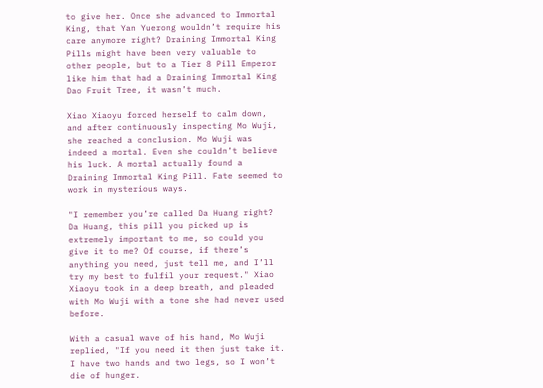to give her. Once she advanced to Immortal King, that Yan Yuerong wouldn’t require his care anymore right? Draining Immortal King Pills might have been very valuable to other people, but to a Tier 8 Pill Emperor like him that had a Draining Immortal King Dao Fruit Tree, it wasn’t much.

Xiao Xiaoyu forced herself to calm down, and after continuously inspecting Mo Wuji, she reached a conclusion. Mo Wuji was indeed a mortal. Even she couldn’t believe his luck. A mortal actually found a Draining Immortal King Pill. Fate seemed to work in mysterious ways.

"I remember you’re called Da Huang right? Da Huang, this pill you picked up is extremely important to me, so could you give it to me? Of course, if there’s anything you need, just tell me, and I’ll try my best to fulfil your request." Xiao Xiaoyu took in a deep breath, and pleaded with Mo Wuji with a tone she had never used before.

With a casual wave of his hand, Mo Wuji replied, "If you need it then just take it. I have two hands and two legs, so I won’t die of hunger.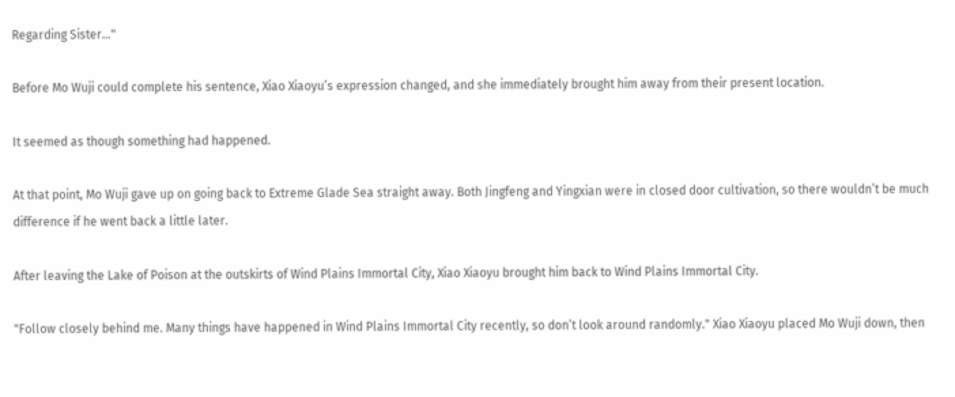Regarding Sister…"

Before Mo Wuji could complete his sentence, Xiao Xiaoyu’s expression changed, and she immediately brought him away from their present location.

It seemed as though something had happened.

At that point, Mo Wuji gave up on going back to Extreme Glade Sea straight away. Both Jingfeng and Yingxian were in closed door cultivation, so there wouldn’t be much difference if he went back a little later.

After leaving the Lake of Poison at the outskirts of Wind Plains Immortal City, Xiao Xiaoyu brought him back to Wind Plains Immortal City.

"Follow closely behind me. Many things have happened in Wind Plains Immortal City recently, so don’t look around randomly." Xiao Xiaoyu placed Mo Wuji down, then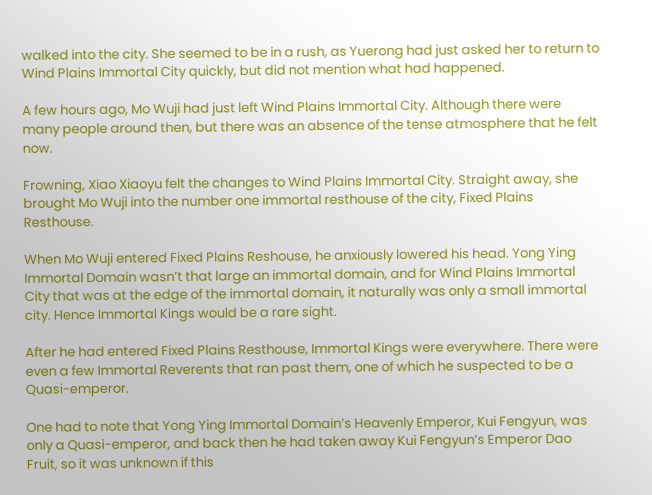walked into the city. She seemed to be in a rush, as Yuerong had just asked her to return to Wind Plains Immortal City quickly, but did not mention what had happened.

A few hours ago, Mo Wuji had just left Wind Plains Immortal City. Although there were many people around then, but there was an absence of the tense atmosphere that he felt now.

Frowning, Xiao Xiaoyu felt the changes to Wind Plains Immortal City. Straight away, she brought Mo Wuji into the number one immortal resthouse of the city, Fixed Plains Resthouse.

When Mo Wuji entered Fixed Plains Reshouse, he anxiously lowered his head. Yong Ying Immortal Domain wasn’t that large an immortal domain, and for Wind Plains Immortal City that was at the edge of the immortal domain, it naturally was only a small immortal city. Hence Immortal Kings would be a rare sight.

After he had entered Fixed Plains Resthouse, Immortal Kings were everywhere. There were even a few Immortal Reverents that ran past them, one of which he suspected to be a Quasi-emperor.

One had to note that Yong Ying Immortal Domain’s Heavenly Emperor, Kui Fengyun, was only a Quasi-emperor, and back then he had taken away Kui Fengyun’s Emperor Dao Fruit, so it was unknown if this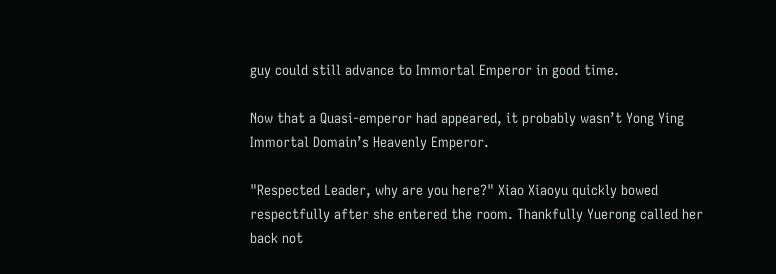guy could still advance to Immortal Emperor in good time.

Now that a Quasi-emperor had appeared, it probably wasn’t Yong Ying Immortal Domain’s Heavenly Emperor.

"Respected Leader, why are you here?" Xiao Xiaoyu quickly bowed respectfully after she entered the room. Thankfully Yuerong called her back not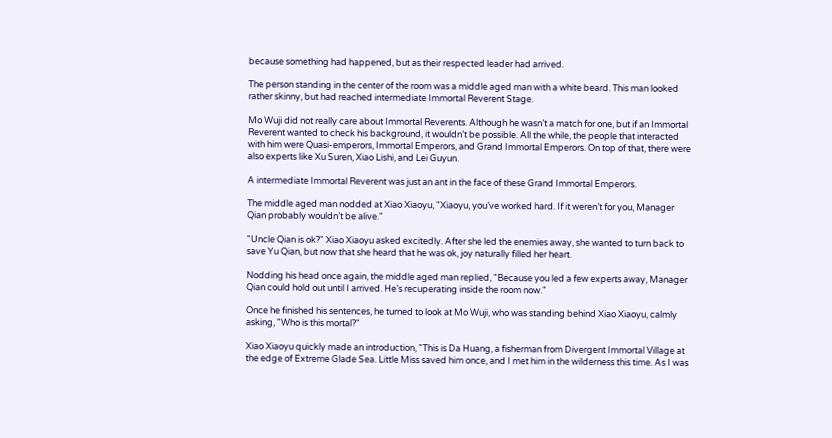because something had happened, but as their respected leader had arrived.

The person standing in the center of the room was a middle aged man with a white beard. This man looked rather skinny, but had reached intermediate Immortal Reverent Stage.

Mo Wuji did not really care about Immortal Reverents. Although he wasn’t a match for one, but if an Immortal Reverent wanted to check his background, it wouldn’t be possible. All the while, the people that interacted with him were Quasi-emperors, Immortal Emperors, and Grand Immortal Emperors. On top of that, there were also experts like Xu Suren, Xiao Lishi, and Lei Guyun.

A intermediate Immortal Reverent was just an ant in the face of these Grand Immortal Emperors.

The middle aged man nodded at Xiao Xiaoyu, "Xiaoyu, you’ve worked hard. If it weren’t for you, Manager Qian probably wouldn’t be alive."

"Uncle Qian is ok?" Xiao Xiaoyu asked excitedly. After she led the enemies away, she wanted to turn back to save Yu Qian, but now that she heard that he was ok, joy naturally filled her heart.

Nodding his head once again, the middle aged man replied, "Because you led a few experts away, Manager Qian could hold out until I arrived. He’s recuperating inside the room now."

Once he finished his sentences, he turned to look at Mo Wuji, who was standing behind Xiao Xiaoyu, calmly asking, "Who is this mortal?"

Xiao Xiaoyu quickly made an introduction, "This is Da Huang, a fisherman from Divergent Immortal Village at the edge of Extreme Glade Sea. Little Miss saved him once, and I met him in the wilderness this time. As I was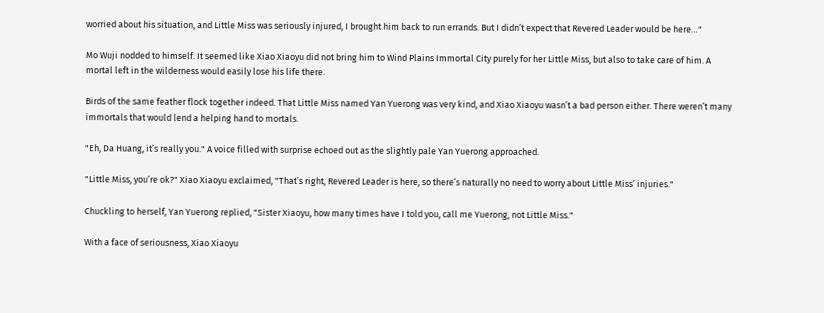worried about his situation, and Little Miss was seriously injured, I brought him back to run errands. But I didn’t expect that Revered Leader would be here…"

Mo Wuji nodded to himself. It seemed like Xiao Xiaoyu did not bring him to Wind Plains Immortal City purely for her Little Miss, but also to take care of him. A mortal left in the wilderness would easily lose his life there.

Birds of the same feather flock together indeed. That Little Miss named Yan Yuerong was very kind, and Xiao Xiaoyu wasn’t a bad person either. There weren’t many immortals that would lend a helping hand to mortals.

"Eh, Da Huang, it’s really you." A voice filled with surprise echoed out as the slightly pale Yan Yuerong approached.

"Little Miss, you’re ok?" Xiao Xiaoyu exclaimed, "That’s right, Revered Leader is here, so there’s naturally no need to worry about Little Miss’ injuries."

Chuckling to herself, Yan Yuerong replied, "Sister Xiaoyu, how many times have I told you, call me Yuerong, not Little Miss."

With a face of seriousness, Xiao Xiaoyu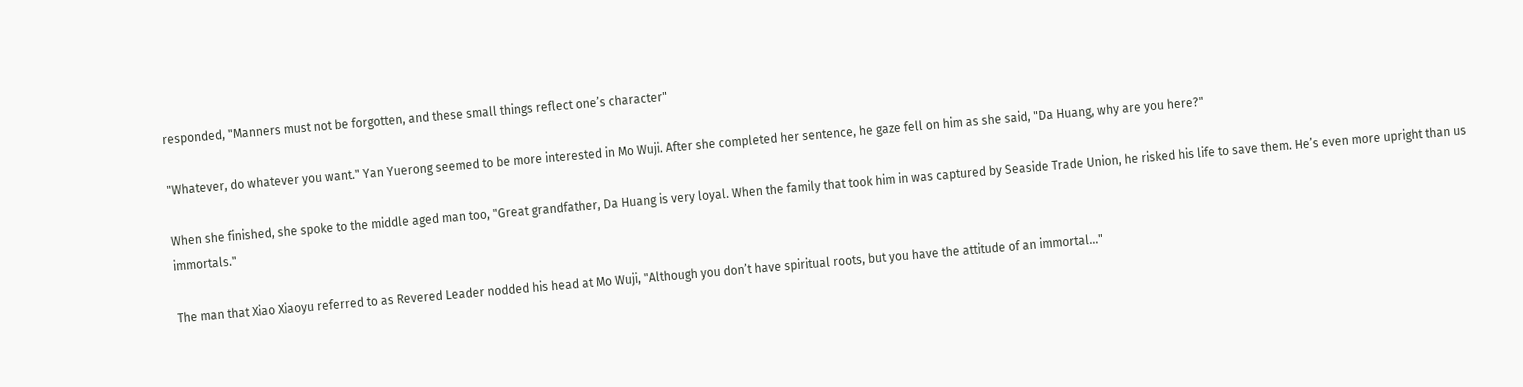responded, "Manners must not be forgotten, and these small things reflect one’s character"

"Whatever, do whatever you want." Yan Yuerong seemed to be more interested in Mo Wuji. After she completed her sentence, he gaze fell on him as she said, "Da Huang, why are you here?"

When she finished, she spoke to the middle aged man too, "Great grandfather, Da Huang is very loyal. When the family that took him in was captured by Seaside Trade Union, he risked his life to save them. He’s even more upright than us immortals."

The man that Xiao Xiaoyu referred to as Revered Leader nodded his head at Mo Wuji, "Although you don’t have spiritual roots, but you have the attitude of an immortal…"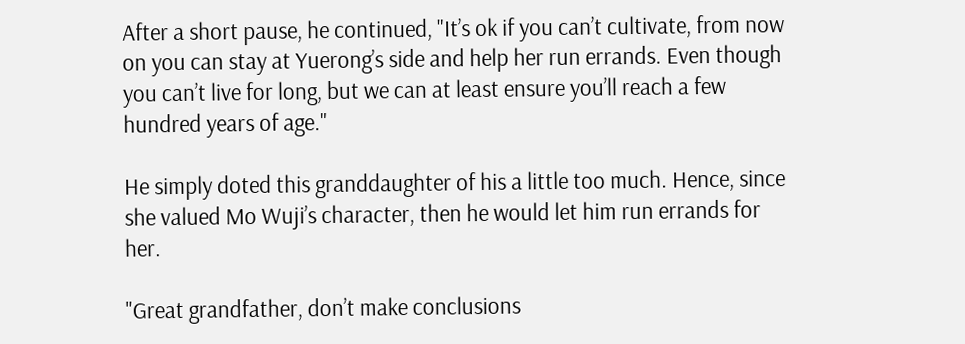After a short pause, he continued, "It’s ok if you can’t cultivate, from now on you can stay at Yuerong’s side and help her run errands. Even though you can’t live for long, but we can at least ensure you’ll reach a few hundred years of age."

He simply doted this granddaughter of his a little too much. Hence, since she valued Mo Wuji’s character, then he would let him run errands for her.

"Great grandfather, don’t make conclusions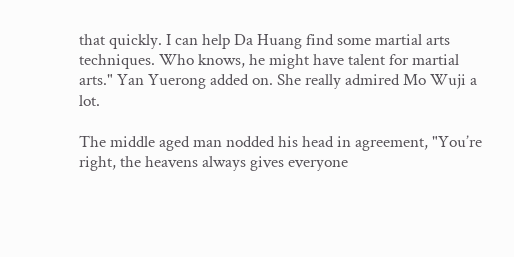that quickly. I can help Da Huang find some martial arts techniques. Who knows, he might have talent for martial arts." Yan Yuerong added on. She really admired Mo Wuji a lot.

The middle aged man nodded his head in agreement, "You’re right, the heavens always gives everyone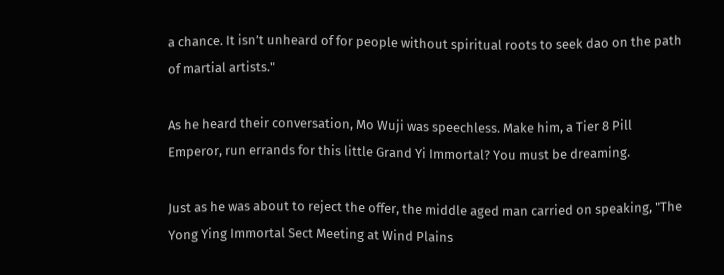a chance. It isn’t unheard of for people without spiritual roots to seek dao on the path of martial artists."

As he heard their conversation, Mo Wuji was speechless. Make him, a Tier 8 Pill Emperor, run errands for this little Grand Yi Immortal? You must be dreaming.

Just as he was about to reject the offer, the middle aged man carried on speaking, "The Yong Ying Immortal Sect Meeting at Wind Plains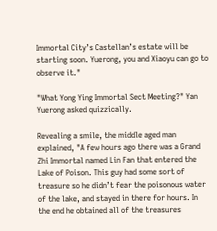Immortal City’s Castellan’s estate will be starting soon. Yuerong, you and Xiaoyu can go to observe it."

"What Yong Ying Immortal Sect Meeting?" Yan Yuerong asked quizzically.

Revealing a smile, the middle aged man explained, "A few hours ago there was a Grand Zhi Immortal named Lin Fan that entered the Lake of Poison. This guy had some sort of treasure so he didn’t fear the poisonous water of the lake, and stayed in there for hours. In the end he obtained all of the treasures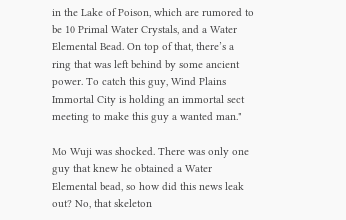in the Lake of Poison, which are rumored to be 10 Primal Water Crystals, and a Water Elemental Bead. On top of that, there’s a ring that was left behind by some ancient power. To catch this guy, Wind Plains Immortal City is holding an immortal sect meeting to make this guy a wanted man."

Mo Wuji was shocked. There was only one guy that knew he obtained a Water Elemental bead, so how did this news leak out? No, that skeleton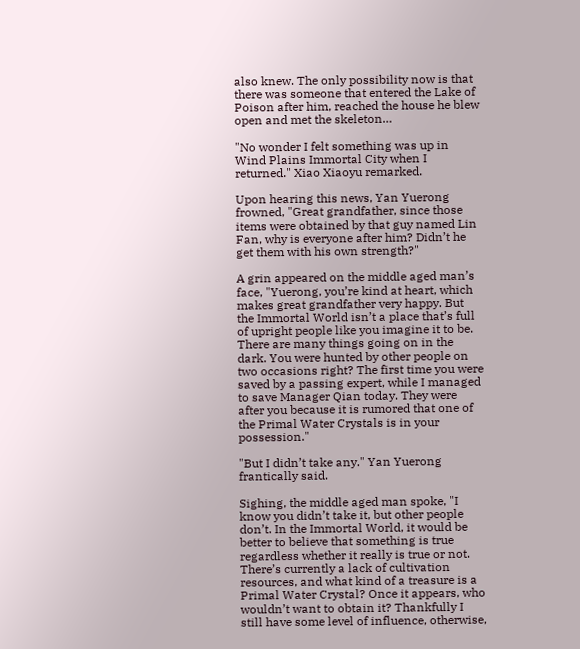also knew. The only possibility now is that there was someone that entered the Lake of Poison after him, reached the house he blew open and met the skeleton…

"No wonder I felt something was up in Wind Plains Immortal City when I returned." Xiao Xiaoyu remarked.

Upon hearing this news, Yan Yuerong frowned, "Great grandfather, since those items were obtained by that guy named Lin Fan, why is everyone after him? Didn’t he get them with his own strength?"

A grin appeared on the middle aged man’s face, "Yuerong, you’re kind at heart, which makes great grandfather very happy. But the Immortal World isn’t a place that’s full of upright people like you imagine it to be. There are many things going on in the dark. You were hunted by other people on two occasions right? The first time you were saved by a passing expert, while I managed to save Manager Qian today. They were after you because it is rumored that one of the Primal Water Crystals is in your possession."

"But I didn’t take any." Yan Yuerong frantically said.

Sighing, the middle aged man spoke, "I know you didn’t take it, but other people don’t. In the Immortal World, it would be better to believe that something is true regardless whether it really is true or not. There’s currently a lack of cultivation resources, and what kind of a treasure is a Primal Water Crystal? Once it appears, who wouldn’t want to obtain it? Thankfully I still have some level of influence, otherwise,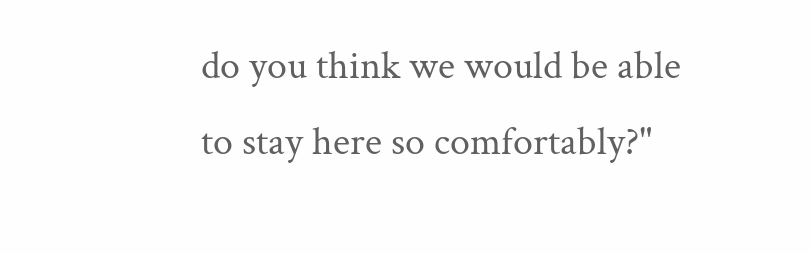do you think we would be able to stay here so comfortably?"